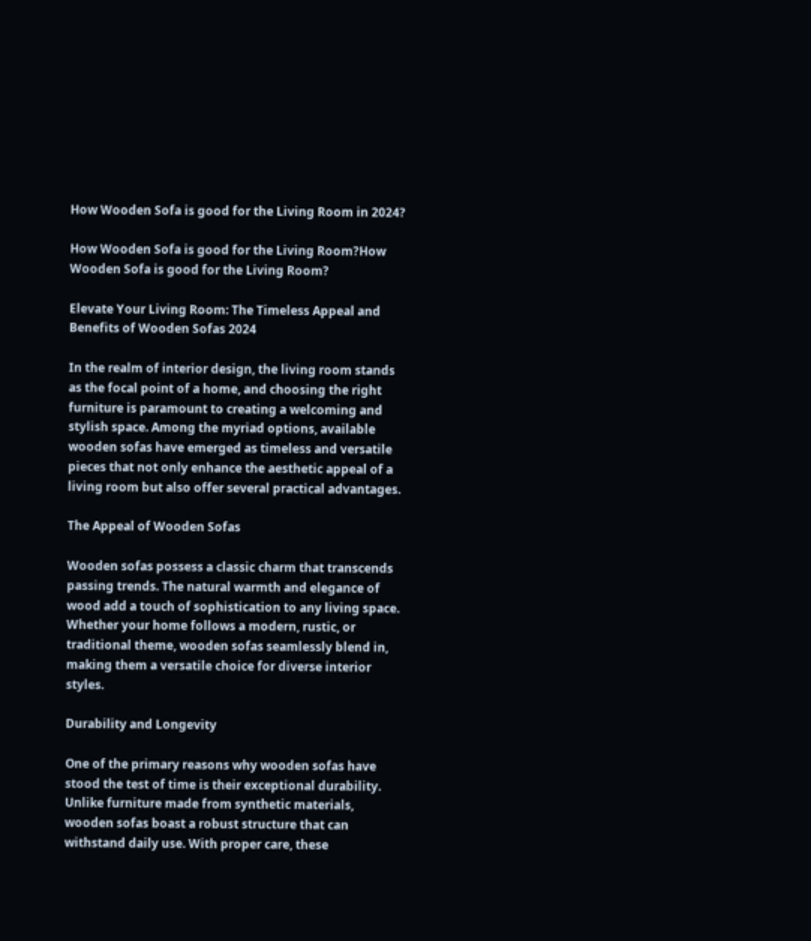How Wooden Sofa is good for the Living Room in 2024?

How Wooden Sofa is good for the Living Room?How Wooden Sofa is good for the Living Room?

Elevate Your Living Room: The Timeless Appeal and Benefits of Wooden Sofas 2024

In the realm of interior design, the living room stands as the focal point of a home, and choosing the right furniture is paramount to creating a welcoming and stylish space. Among the myriad options, available wooden sofas have emerged as timeless and versatile pieces that not only enhance the aesthetic appeal of a living room but also offer several practical advantages.

The Appeal of Wooden Sofas

Wooden sofas possess a classic charm that transcends passing trends. The natural warmth and elegance of wood add a touch of sophistication to any living space. Whether your home follows a modern, rustic, or traditional theme, wooden sofas seamlessly blend in, making them a versatile choice for diverse interior styles.

Durability and Longevity

One of the primary reasons why wooden sofas have stood the test of time is their exceptional durability. Unlike furniture made from synthetic materials, wooden sofas boast a robust structure that can withstand daily use. With proper care, these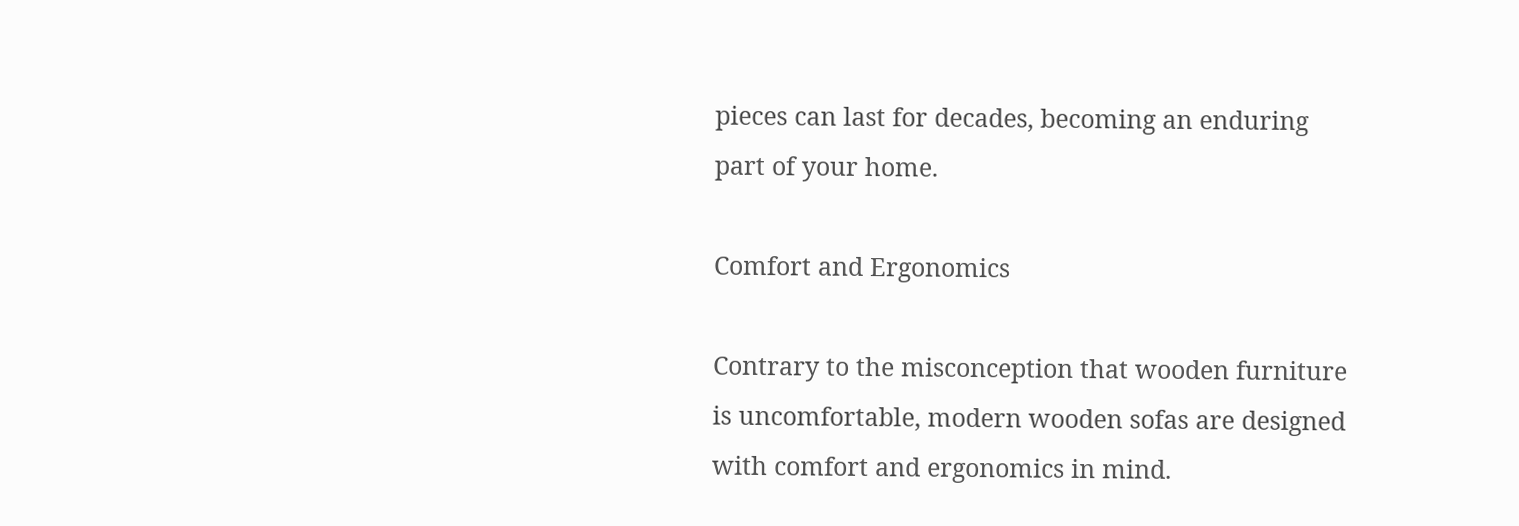pieces can last for decades, becoming an enduring part of your home.

Comfort and Ergonomics

Contrary to the misconception that wooden furniture is uncomfortable, modern wooden sofas are designed with comfort and ergonomics in mind.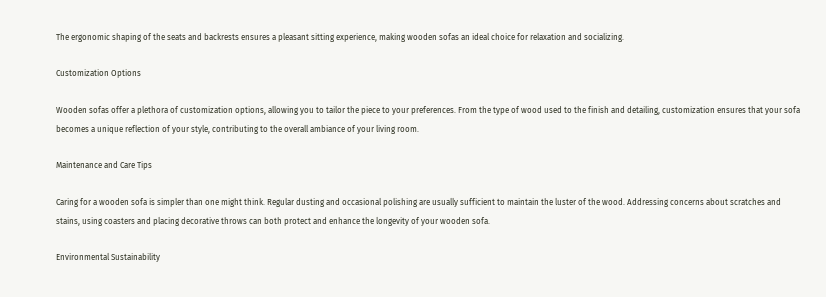The ergonomic shaping of the seats and backrests ensures a pleasant sitting experience, making wooden sofas an ideal choice for relaxation and socializing.

Customization Options

Wooden sofas offer a plethora of customization options, allowing you to tailor the piece to your preferences. From the type of wood used to the finish and detailing, customization ensures that your sofa becomes a unique reflection of your style, contributing to the overall ambiance of your living room.

Maintenance and Care Tips

Caring for a wooden sofa is simpler than one might think. Regular dusting and occasional polishing are usually sufficient to maintain the luster of the wood. Addressing concerns about scratches and stains, using coasters and placing decorative throws can both protect and enhance the longevity of your wooden sofa.

Environmental Sustainability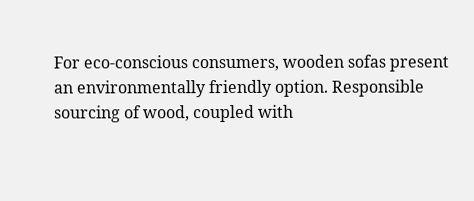For eco-conscious consumers, wooden sofas present an environmentally friendly option. Responsible sourcing of wood, coupled with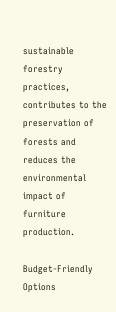sustainable forestry practices, contributes to the preservation of forests and reduces the environmental impact of furniture production.

Budget-Friendly Options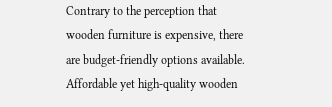Contrary to the perception that wooden furniture is expensive, there are budget-friendly options available. Affordable yet high-quality wooden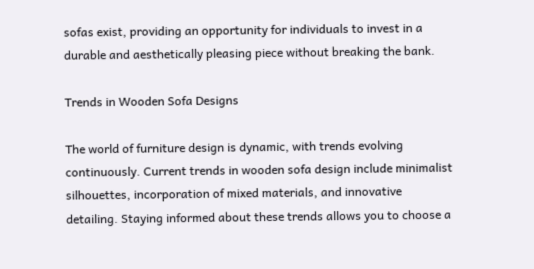sofas exist, providing an opportunity for individuals to invest in a durable and aesthetically pleasing piece without breaking the bank.

Trends in Wooden Sofa Designs

The world of furniture design is dynamic, with trends evolving continuously. Current trends in wooden sofa design include minimalist silhouettes, incorporation of mixed materials, and innovative detailing. Staying informed about these trends allows you to choose a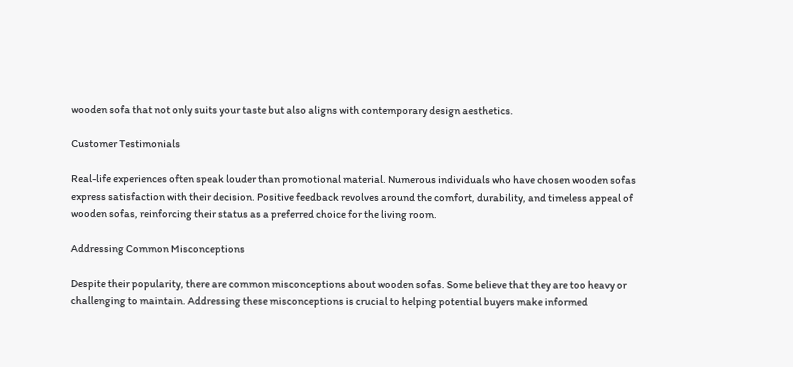wooden sofa that not only suits your taste but also aligns with contemporary design aesthetics.

Customer Testimonials

Real-life experiences often speak louder than promotional material. Numerous individuals who have chosen wooden sofas express satisfaction with their decision. Positive feedback revolves around the comfort, durability, and timeless appeal of wooden sofas, reinforcing their status as a preferred choice for the living room.

Addressing Common Misconceptions

Despite their popularity, there are common misconceptions about wooden sofas. Some believe that they are too heavy or challenging to maintain. Addressing these misconceptions is crucial to helping potential buyers make informed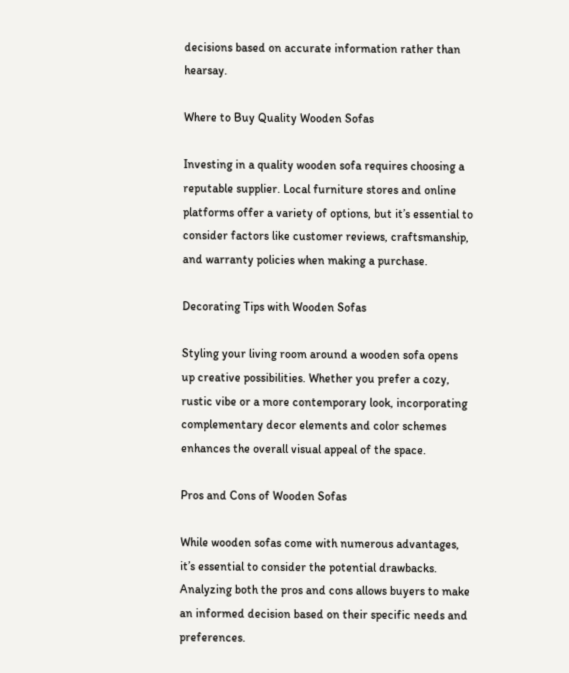decisions based on accurate information rather than hearsay.

Where to Buy Quality Wooden Sofas

Investing in a quality wooden sofa requires choosing a reputable supplier. Local furniture stores and online platforms offer a variety of options, but it’s essential to consider factors like customer reviews, craftsmanship, and warranty policies when making a purchase.

Decorating Tips with Wooden Sofas

Styling your living room around a wooden sofa opens up creative possibilities. Whether you prefer a cozy, rustic vibe or a more contemporary look, incorporating complementary decor elements and color schemes enhances the overall visual appeal of the space.

Pros and Cons of Wooden Sofas

While wooden sofas come with numerous advantages, it’s essential to consider the potential drawbacks. Analyzing both the pros and cons allows buyers to make an informed decision based on their specific needs and preferences.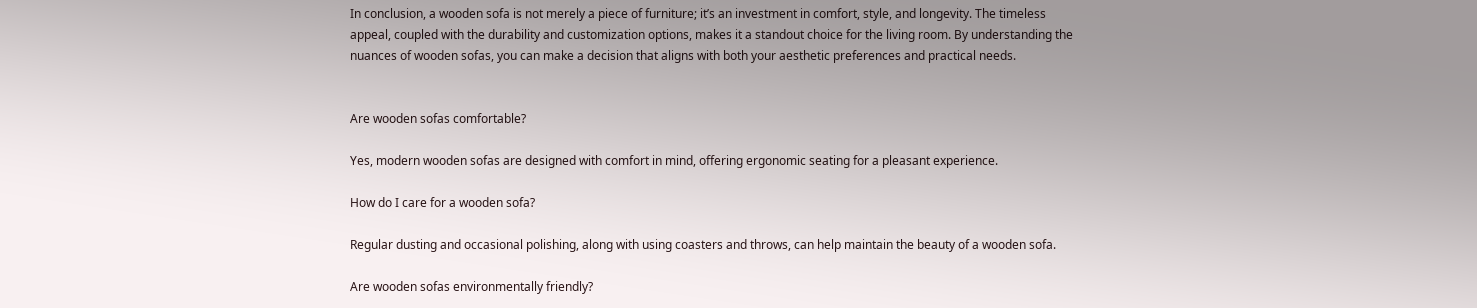In conclusion, a wooden sofa is not merely a piece of furniture; it’s an investment in comfort, style, and longevity. The timeless appeal, coupled with the durability and customization options, makes it a standout choice for the living room. By understanding the nuances of wooden sofas, you can make a decision that aligns with both your aesthetic preferences and practical needs.


Are wooden sofas comfortable?

Yes, modern wooden sofas are designed with comfort in mind, offering ergonomic seating for a pleasant experience.

How do I care for a wooden sofa?

Regular dusting and occasional polishing, along with using coasters and throws, can help maintain the beauty of a wooden sofa.

Are wooden sofas environmentally friendly?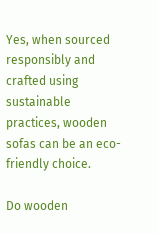Yes, when sourced responsibly and crafted using sustainable practices, wooden sofas can be an eco-friendly choice.

Do wooden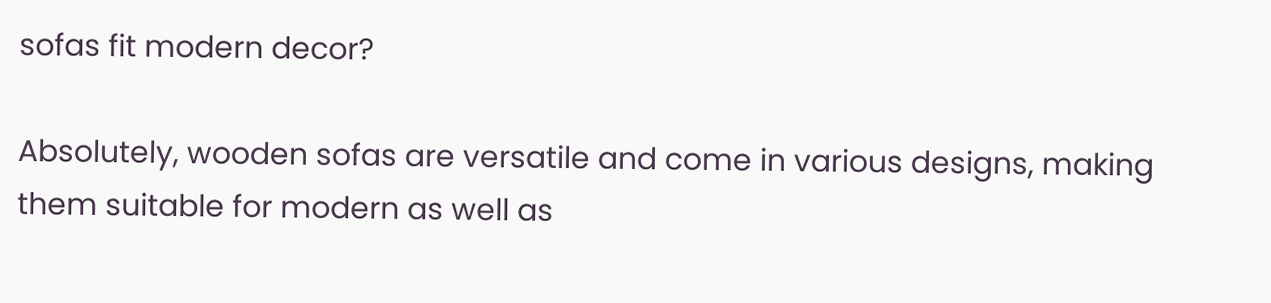sofas fit modern decor?

Absolutely, wooden sofas are versatile and come in various designs, making them suitable for modern as well as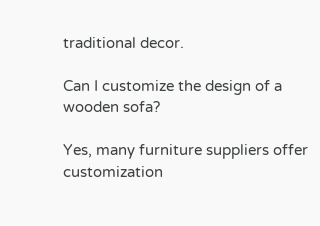traditional decor.

Can I customize the design of a wooden sofa?

Yes, many furniture suppliers offer customization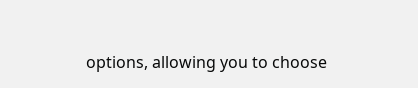options, allowing you to choose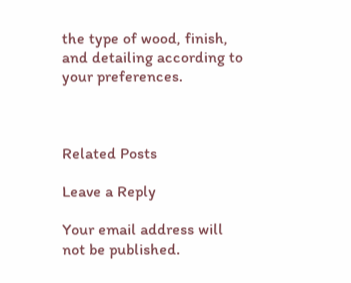the type of wood, finish, and detailing according to your preferences.



Related Posts

Leave a Reply

Your email address will not be published.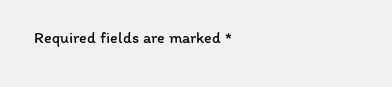Required fields are marked *